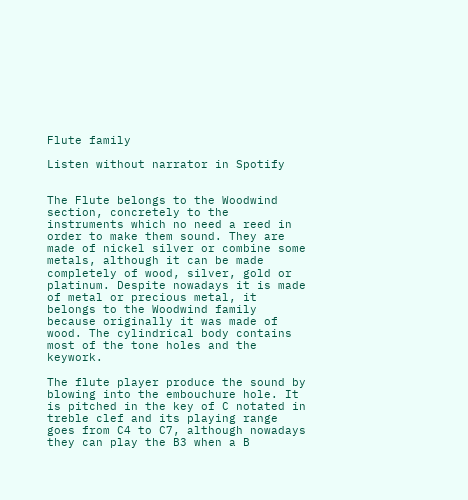Flute family

Listen without narrator in Spotify


The Flute belongs to the Woodwind section, concretely to the instruments which no need a reed in order to make them sound. They are made of nickel silver or combine some metals, although it can be made completely of wood, silver, gold or platinum. Despite nowadays it is made of metal or precious metal, it belongs to the Woodwind family because originally it was made of wood. The cylindrical body contains most of the tone holes and the keywork.

The flute player produce the sound by blowing into the embouchure hole. It is pitched in the key of C notated in treble clef and its playing range goes from C4 to C7, although nowadays they can play the B3 when a B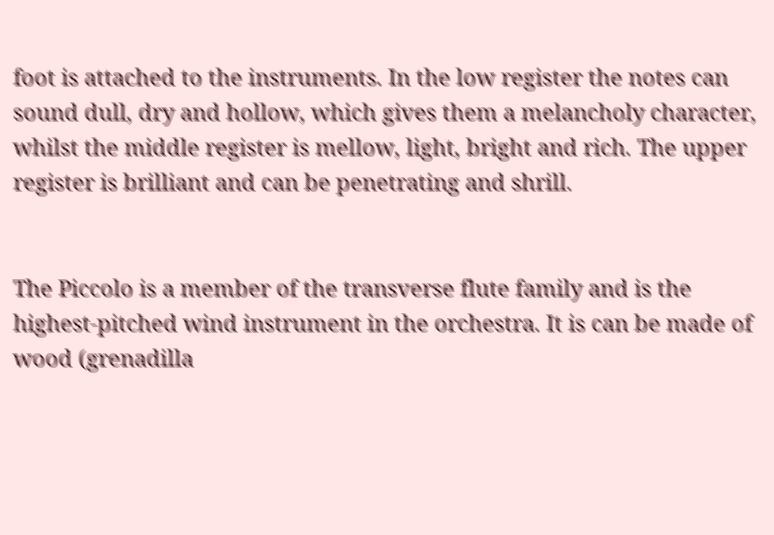foot is attached to the instruments. In the low register the notes can sound dull, dry and hollow, which gives them a melancholy character, whilst the middle register is mellow, light, bright and rich. The upper register is brilliant and can be penetrating and shrill.


The Piccolo is a member of the transverse flute family and is the highest-pitched wind instrument in the orchestra. It is can be made of wood (grenadilla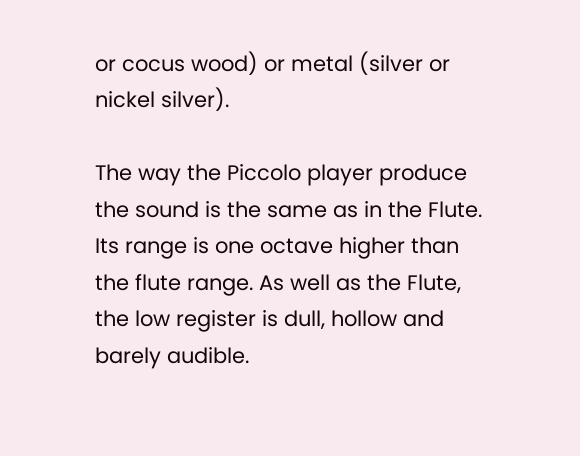or cocus wood) or metal (silver or nickel silver).

The way the Piccolo player produce the sound is the same as in the Flute. Its range is one octave higher than the flute range. As well as the Flute, the low register is dull, hollow and barely audible.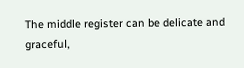The middle register can be delicate and graceful,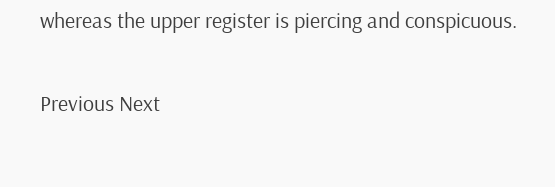whereas the upper register is piercing and conspicuous.

Previous Next